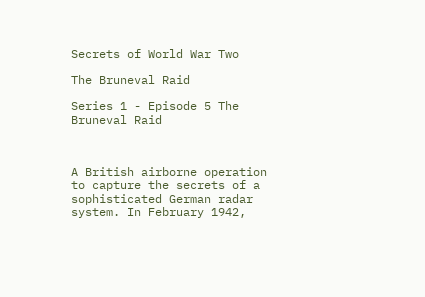Secrets of World War Two

The Bruneval Raid

Series 1 - Episode 5 The Bruneval Raid



A British airborne operation to capture the secrets of a sophisticated German radar system. In February 1942,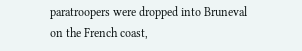paratroopers were dropped into Bruneval on the French coast,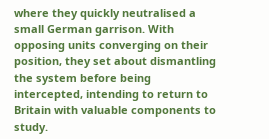where they quickly neutralised a small German garrison. With opposing units converging on their position, they set about dismantling the system before being intercepted, intending to return to Britain with valuable components to study.